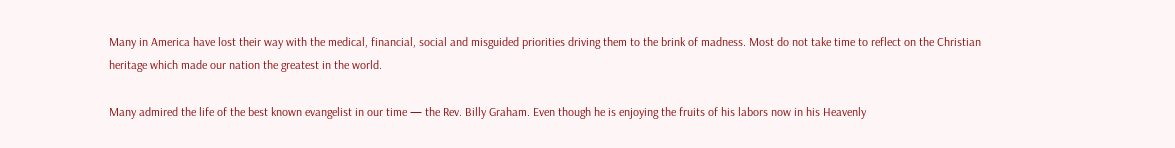Many in America have lost their way with the medical, financial, social and misguided priorities driving them to the brink of madness. Most do not take time to reflect on the Christian heritage which made our nation the greatest in the world.

Many admired the life of the best known evangelist in our time — the Rev. Billy Graham. Even though he is enjoying the fruits of his labors now in his Heavenly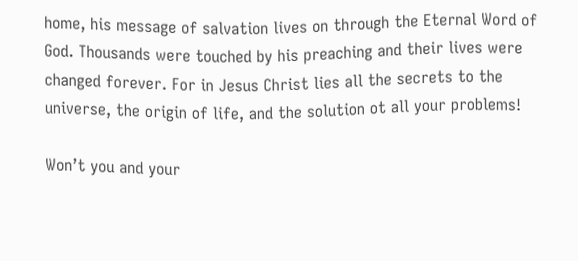home, his message of salvation lives on through the Eternal Word of God. Thousands were touched by his preaching and their lives were changed forever. For in Jesus Christ lies all the secrets to the universe, the origin of life, and the solution ot all your problems!

Won’t you and your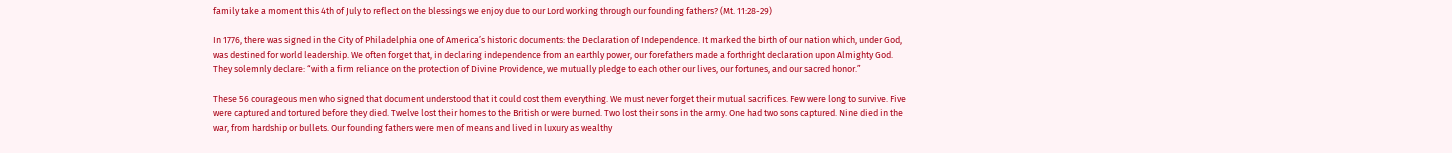family take a moment this 4th of July to reflect on the blessings we enjoy due to our Lord working through our founding fathers? (Mt. 11:28-29)

In 1776, there was signed in the City of Philadelphia one of America’s historic documents: the Declaration of Independence. It marked the birth of our nation which, under God, was destined for world leadership. We often forget that, in declaring independence from an earthly power, our forefathers made a forthright declaration upon Almighty God. They solemnly declare: “with a firm reliance on the protection of Divine Providence, we mutually pledge to each other our lives, our fortunes, and our sacred honor.”

These 56 courageous men who signed that document understood that it could cost them everything. We must never forget their mutual sacrifices. Few were long to survive. Five were captured and tortured before they died. Twelve lost their homes to the British or were burned. Two lost their sons in the army. One had two sons captured. Nine died in the war, from hardship or bullets. Our founding fathers were men of means and lived in luxury as wealthy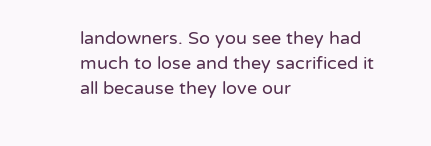landowners. So you see they had much to lose and they sacrificed it all because they love our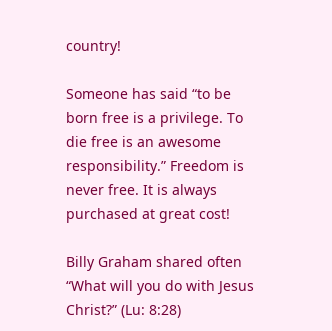country!

Someone has said “to be born free is a privilege. To die free is an awesome responsibility.” Freedom is never free. It is always purchased at great cost!

Billy Graham shared often “What will you do with Jesus Christ?” (Lu: 8:28)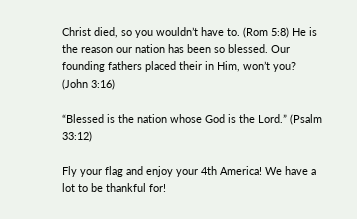Christ died, so you wouldn’t have to. (Rom 5:8) He is the reason our nation has been so blessed. Our founding fathers placed their in Him, won’t you? (John 3:16)

“Blessed is the nation whose God is the Lord.” (Psalm 33:12)

Fly your flag and enjoy your 4th America! We have a lot to be thankful for!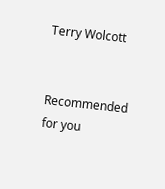Terry Wolcott


Recommended for you